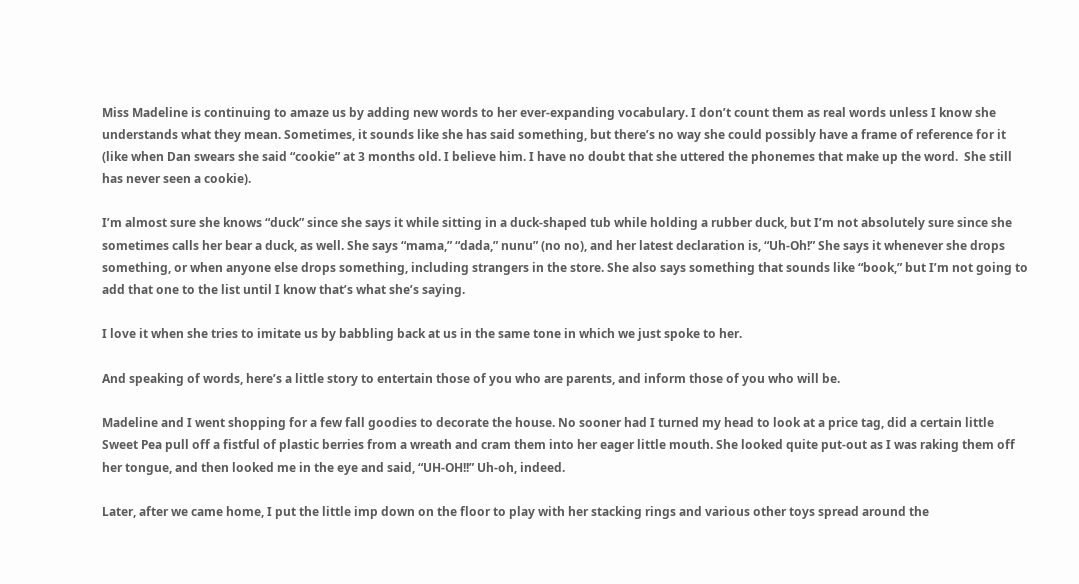Miss Madeline is continuing to amaze us by adding new words to her ever-expanding vocabulary. I don’t count them as real words unless I know she understands what they mean. Sometimes, it sounds like she has said something, but there’s no way she could possibly have a frame of reference for it (like when Dan swears she said “cookie” at 3 months old. I believe him. I have no doubt that she uttered the phonemes that make up the word.  She still has never seen a cookie).

I’m almost sure she knows “duck” since she says it while sitting in a duck-shaped tub while holding a rubber duck, but I’m not absolutely sure since she sometimes calls her bear a duck, as well. She says “mama,” “dada,” nunu” (no no), and her latest declaration is, “Uh-Oh!” She says it whenever she drops something, or when anyone else drops something, including strangers in the store. She also says something that sounds like “book,” but I’m not going to add that one to the list until I know that’s what she’s saying.

I love it when she tries to imitate us by babbling back at us in the same tone in which we just spoke to her.

And speaking of words, here’s a little story to entertain those of you who are parents, and inform those of you who will be.

Madeline and I went shopping for a few fall goodies to decorate the house. No sooner had I turned my head to look at a price tag, did a certain little Sweet Pea pull off a fistful of plastic berries from a wreath and cram them into her eager little mouth. She looked quite put-out as I was raking them off her tongue, and then looked me in the eye and said, “UH-OH!!” Uh-oh, indeed.

Later, after we came home, I put the little imp down on the floor to play with her stacking rings and various other toys spread around the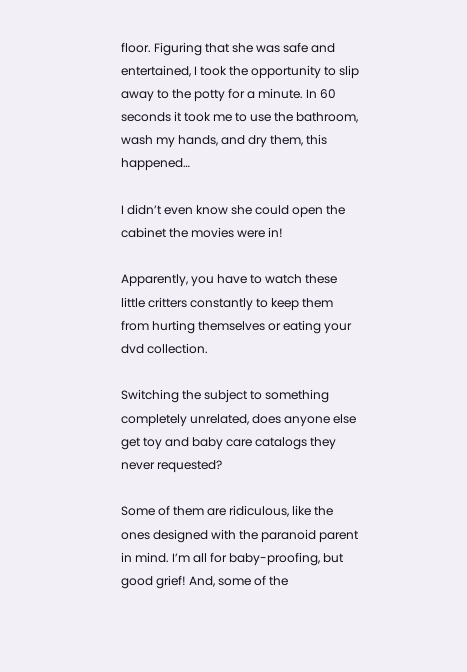floor. Figuring that she was safe and entertained, I took the opportunity to slip away to the potty for a minute. In 60 seconds it took me to use the bathroom, wash my hands, and dry them, this happened…

I didn’t even know she could open the cabinet the movies were in!

Apparently, you have to watch these little critters constantly to keep them from hurting themselves or eating your dvd collection.

Switching the subject to something completely unrelated, does anyone else get toy and baby care catalogs they never requested?

Some of them are ridiculous, like the ones designed with the paranoid parent in mind. I’m all for baby-proofing, but good grief! And, some of the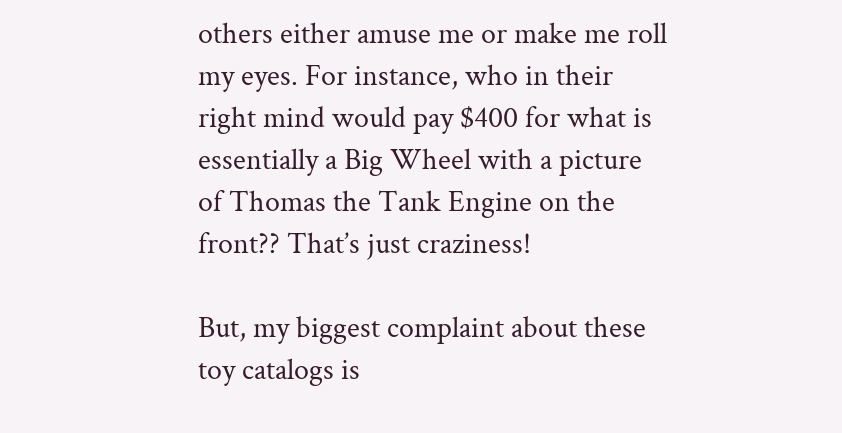others either amuse me or make me roll my eyes. For instance, who in their right mind would pay $400 for what is essentially a Big Wheel with a picture of Thomas the Tank Engine on the front?? That’s just craziness!

But, my biggest complaint about these toy catalogs is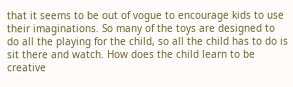that it seems to be out of vogue to encourage kids to use their imaginations. So many of the toys are designed to do all the playing for the child, so all the child has to do is sit there and watch. How does the child learn to be creative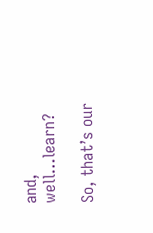and, well…learn?

So, that’s our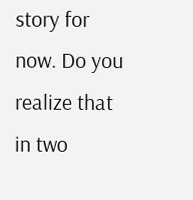story for now. Do you realize that in two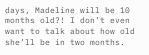days, Madeline will be 10 months old?! I don’t even want to talk about how old she’ll be in two months.